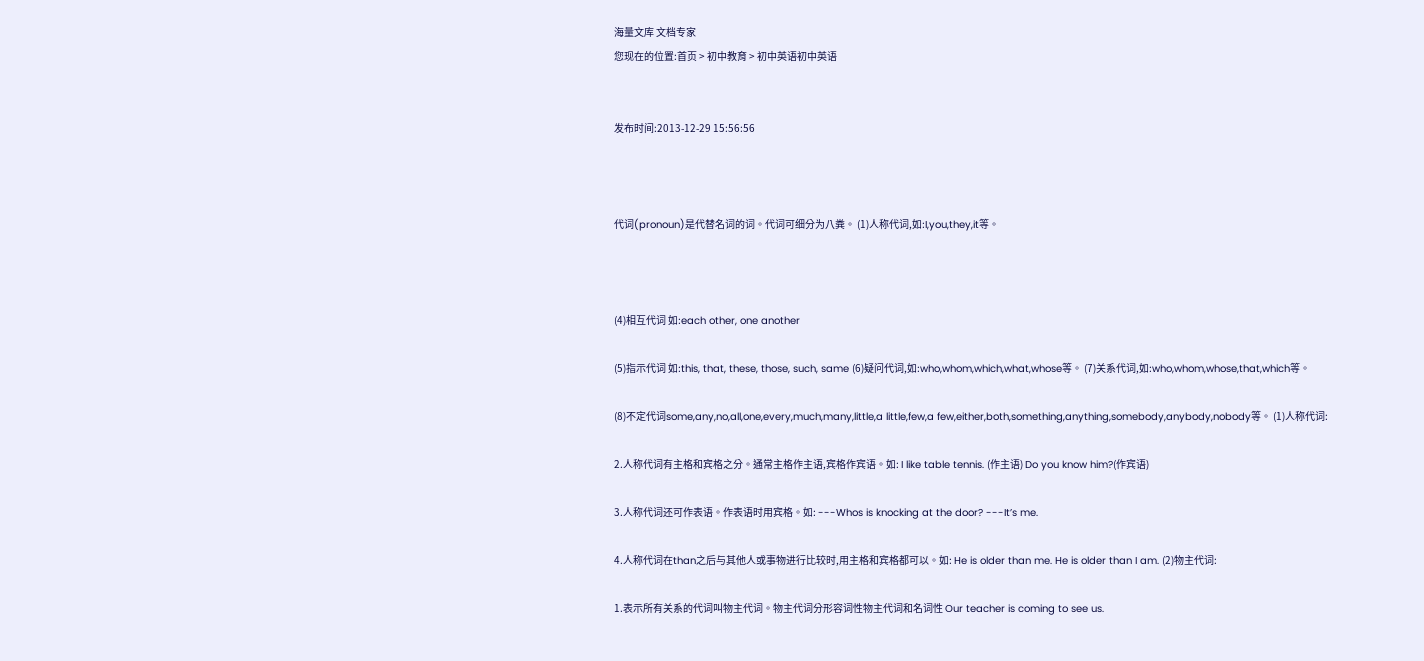海量文库 文档专家
您现在的位置:首页 > 初中教育 > 初中英语初中英语


发布时间:2013-12-29 15:56:56



代词(pronoun)是代替名词的词。代词可细分为八粪。 (1)人称代词,如:I,you,they,it等。



(4)相互代词 如:each other, one another

(5)指示代词 如:this, that, these, those, such, same (6)疑问代词,如:who,whom,which,what,whose等。 (7)关系代词,如:who,whom,whose,that,which等。

(8)不定代词some,any,no,all,one,every,much,many,little,a little,few,a few,either,both,something,anything,somebody,anybody,nobody等。 (1)人称代词:

2.人称代词有主格和宾格之分。通常主格作主语,宾格作宾语。如: I like table tennis. (作主语) Do you know him?(作宾语)

3.人称代词还可作表语。作表语时用宾格。如: ---Whos is knocking at the door? ---It’s me.

4.人称代词在than之后与其他人或事物进行比较时,用主格和宾格都可以。如: He is older than me. He is older than I am. (2)物主代词:

1.表示所有关系的代词叫物主代词。物主代词分形容词性物主代词和名词性 Our teacher is coming to see us.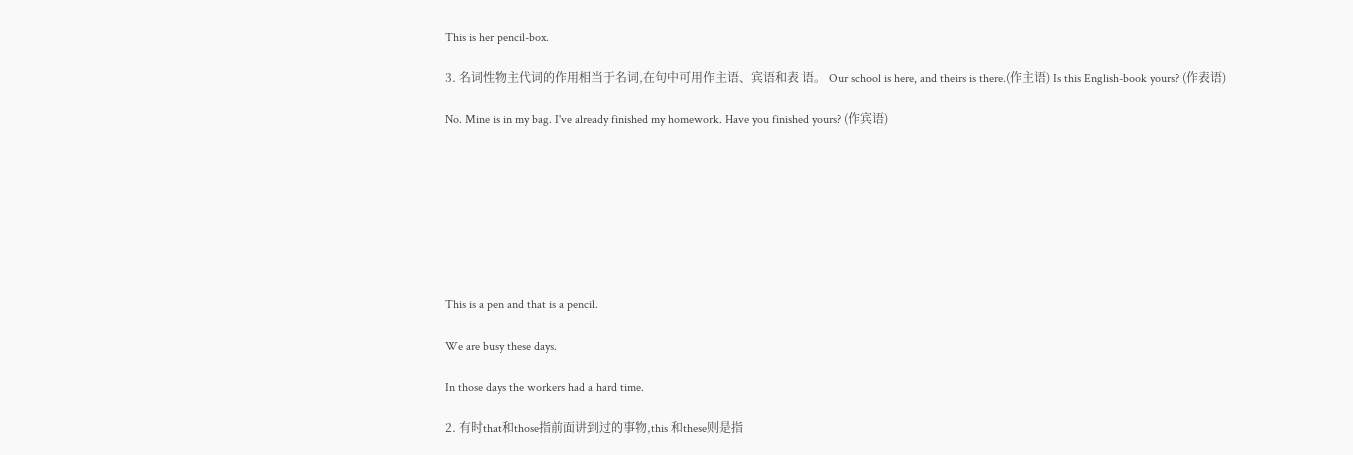This is her pencil-box.

3. 名词性物主代词的作用相当于名词,在句中可用作主语、宾语和表 语。 Our school is here, and theirs is there.(作主语) Is this English-book yours? (作表语)

No. Mine is in my bag. I've already finished my homework. Have you finished yours? (作宾语)








This is a pen and that is a pencil.

We are busy these days.

In those days the workers had a hard time.

2. 有时that和those指前面讲到过的事物,this 和these则是指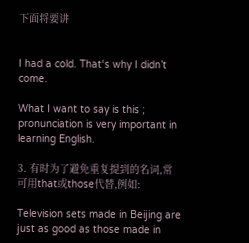下面将要讲


I had a cold. That‘s why I didn’t come.

What I want to say is this ; pronunciation is very important in learning English.

3. 有时为了避免重复提到的名词,常可用that或those代替,例如:

Television sets made in Beijing are just as good as those made in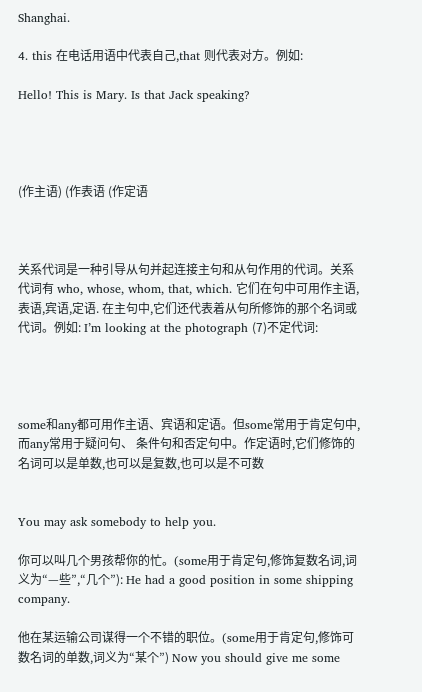Shanghai.

4. this 在电话用语中代表自己,that 则代表对方。例如:

Hello! This is Mary. Is that Jack speaking?




(作主语) (作表语 (作定语



关系代词是一种引导从句并起连接主句和从句作用的代词。关系代词有 who, whose, whom, that, which. 它们在句中可用作主语,表语,宾语,定语. 在主句中,它们还代表着从句所修饰的那个名词或代词。例如: I’m looking at the photograph (7)不定代词:




some和any都可用作主语、宾语和定语。但some常用于肯定句中,而any常用于疑问句、 条件句和否定句中。作定语时,它们修饰的名词可以是单数,也可以是复数,也可以是不可数


You may ask somebody to help you.

你可以叫几个男孩帮你的忙。(some用于肯定句,修饰复数名词,词义为“—些”,“几个”): He had a good position in some shipping company.

他在某运输公司谋得一个不错的职位。(some用于肯定句,修饰可数名词的单数,词义为“某个”) Now you should give me some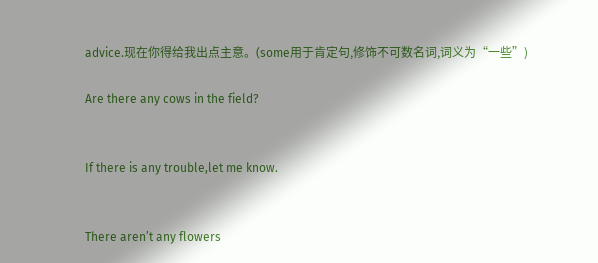advice.现在你得给我出点主意。(some用于肯定句,修饰不可数名词,词义为“一些”)

Are there any cows in the field?


If there is any trouble,let me know.


There aren’t any flowers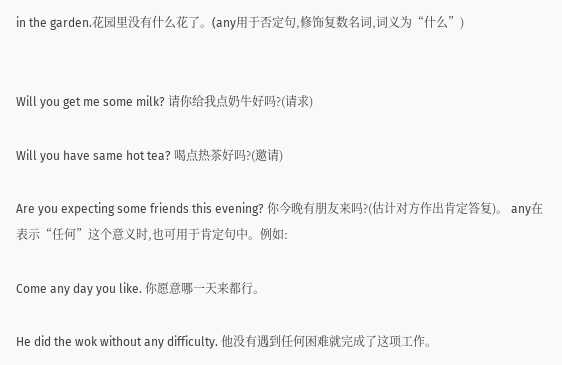in the garden.花园里没有什么花了。(any用于否定句,修饰复数名词,词义为“什么”)


Will you get me some milk? 请你给我点奶牛好吗?(请求)

Will you have same hot tea? 喝点热茶好吗?(邀请)

Are you expecting some friends this evening? 你今晚有朋友来吗?(估计对方作出肯定答复)。 any在表示“任何”这个意义时,也可用于肯定句中。例如:

Come any day you like. 你愿意哪一天来都行。

He did the wok without any difficulty. 他没有遇到任何困难就完成了这项工作。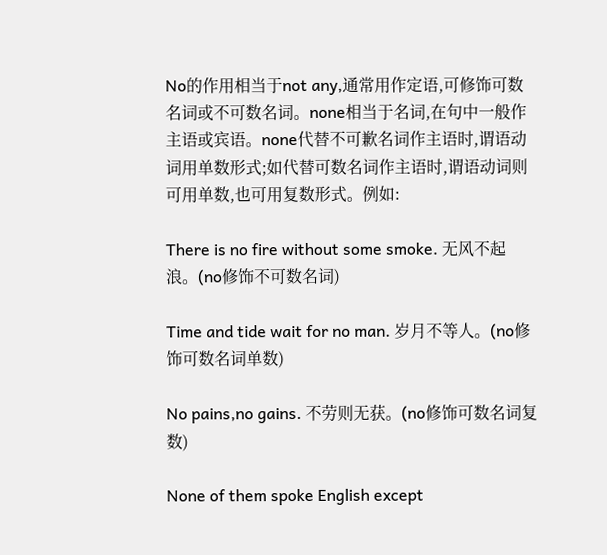No的作用相当于not any,通常用作定语,可修饰可数名词或不可数名词。none相当于名词,在句中一般作主语或宾语。none代替不可歉名词作主语时,谓语动词用单数形式;如代替可数名词作主语时,谓语动词则可用单数,也可用复数形式。例如:

There is no fire without some smoke. 无风不起浪。(no修饰不可数名词)

Time and tide wait for no man. 岁月不等人。(no修饰可数名词单数)

No pains,no gains. 不劳则无获。(no修饰可数名词复数)

None of them spoke English except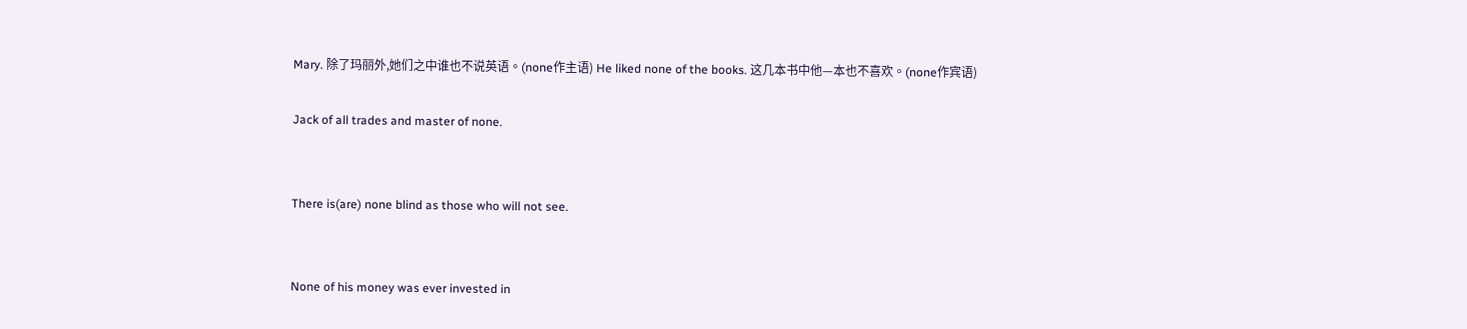Mary. 除了玛丽外,她们之中谁也不说英语。(none作主语) He liked none of the books. 这几本书中他—本也不喜欢。(none作宾语)

Jack of all trades and master of none.


There is(are) none blind as those who will not see.


None of his money was ever invested in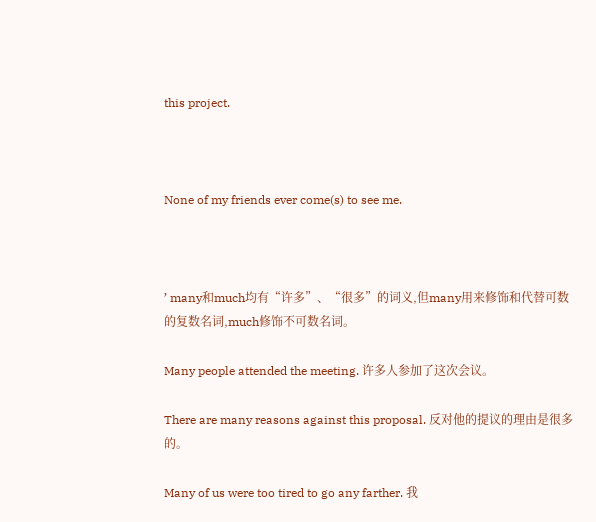this project.



None of my friends ever come(s) to see me.



’ many和much均有“许多”、“很多”的词义,但many用来修饰和代替可数的复数名词,much修饰不可数名词。

Many people attended the meeting. 许多人参加了这次会议。

There are many reasons against this proposal. 反对他的提议的理由是很多的。

Many of us were too tired to go any farther. 我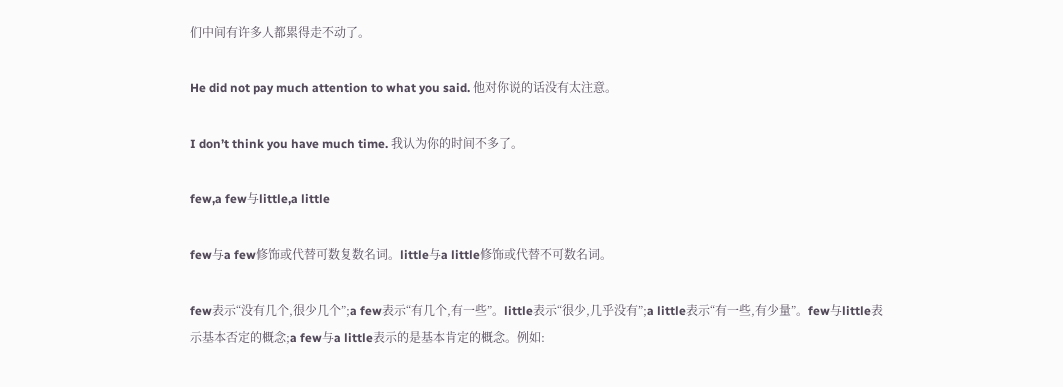们中间有许多人都累得走不动了。

He did not pay much attention to what you said. 他对你说的话没有太注意。

I don’t think you have much time. 我认为你的时间不多了。

few,a few与little,a little

few与a few修饰或代替可数复数名词。little与a little修饰或代替不可数名词。

few表示“没有几个,很少几个”;a few表示“有几个,有一些”。little表示“很少,几乎没有”;a little表示“有一些,有少量”。few与little表示基本否定的概念;a few与a little表示的是基本肯定的概念。例如: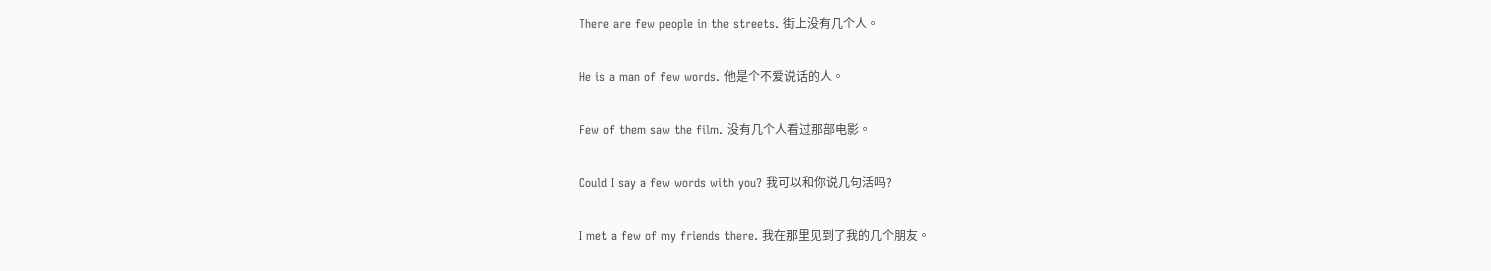There are few people in the streets. 街上没有几个人。

He is a man of few words. 他是个不爱说话的人。

Few of them saw the film. 没有几个人看过那部电影。

Could I say a few words with you? 我可以和你说几句活吗?

I met a few of my friends there. 我在那里见到了我的几个朋友。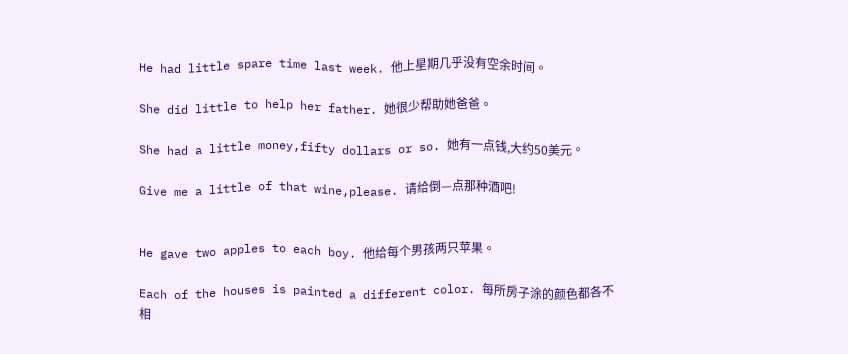He had little spare time last week. 他上星期几乎没有空余时间。

She did little to help her father. 她很少帮助她爸爸。

She had a little money,fifty dollars or so. 她有一点钱,大约50美元。

Give me a little of that wine,please. 请给倒—点那种酒吧!


He gave two apples to each boy. 他给每个男孩两只苹果。

Each of the houses is painted a different color. 每所房子涂的颜色都各不相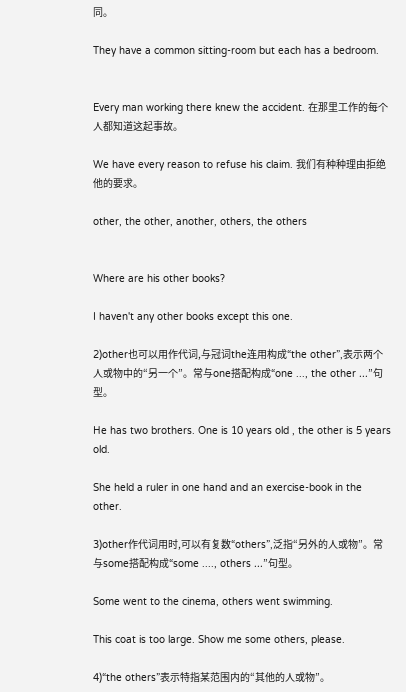同。

They have a common sitting-room but each has a bedroom.


Every man working there knew the accident. 在那里工作的每个人都知道这起事故。

We have every reason to refuse his claim. 我们有种种理由拒绝他的要求。

other, the other, another, others, the others


Where are his other books?

I haven't any other books except this one.

2)other也可以用作代词,与冠词the连用构成“the other”,表示两个人或物中的“另一个”。常与one搭配构成“one ..., the other ...”句型。

He has two brothers. One is 10 years old , the other is 5 years old.

She held a ruler in one hand and an exercise-book in the other.

3)other作代词用时,可以有复数“others”,泛指“另外的人或物”。常与some搭配构成“some ...., others ...”句型。

Some went to the cinema, others went swimming.

This coat is too large. Show me some others, please.

4)“the others”表示特指某范围内的“其他的人或物”。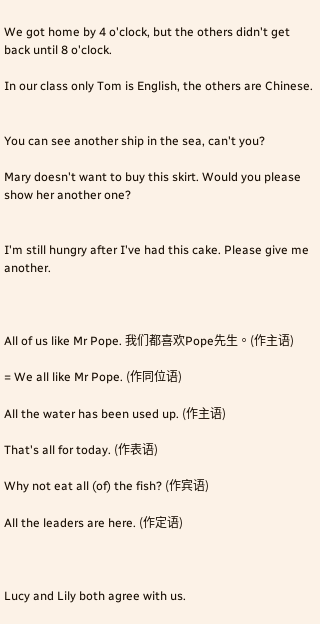We got home by 4 o'clock, but the others didn't get back until 8 o'clock.

In our class only Tom is English, the others are Chinese.


You can see another ship in the sea, can't you?

Mary doesn't want to buy this skirt. Would you please show her another one?


I'm still hungry after I've had this cake. Please give me another.



All of us like Mr Pope. 我们都喜欢Pope先生。(作主语)

= We all like Mr Pope. (作同位语)

All the water has been used up. (作主语)

That's all for today. (作表语)

Why not eat all (of) the fish? (作宾语)

All the leaders are here. (作定语)



Lucy and Lily both agree with us.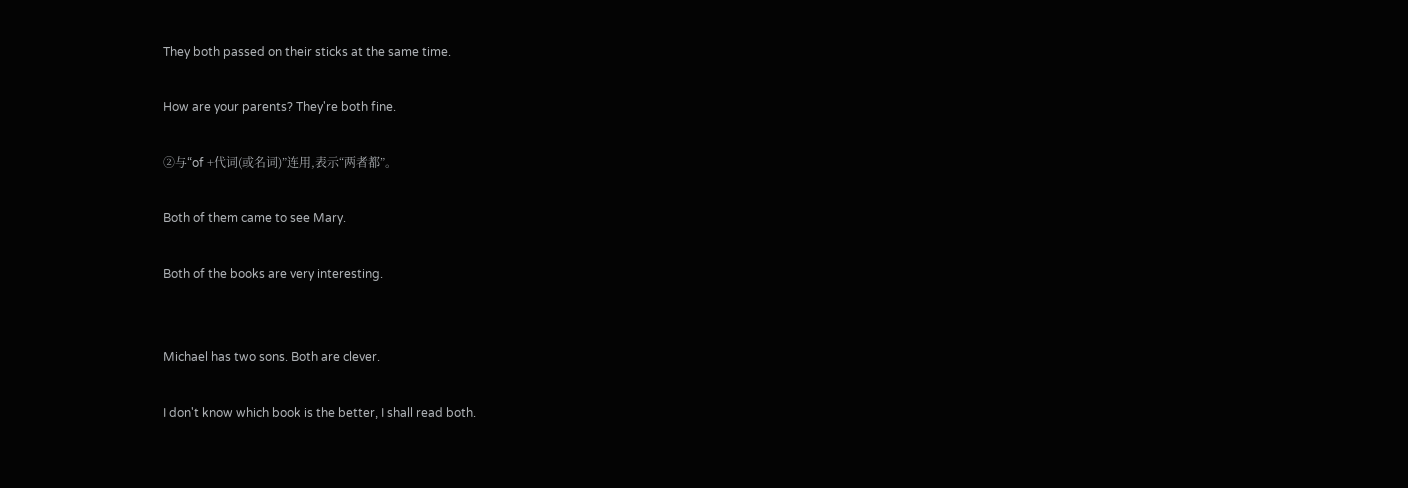They both passed on their sticks at the same time.

How are your parents? They're both fine.

②与“of +代词(或名词)”连用,表示“两者都”。

Both of them came to see Mary.

Both of the books are very interesting.


Michael has two sons. Both are clever.

I don't know which book is the better, I shall read both.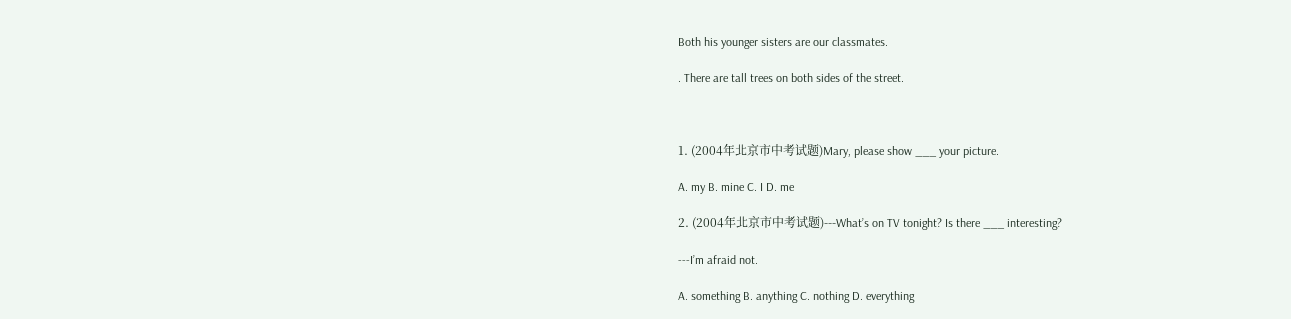Both his younger sisters are our classmates.

. There are tall trees on both sides of the street.



1. (2004年北京市中考试题)Mary, please show ___ your picture.

A. my B. mine C. I D. me

2. (2004年北京市中考试题)---What’s on TV tonight? Is there ___ interesting?

---I’m afraid not.

A. something B. anything C. nothing D. everything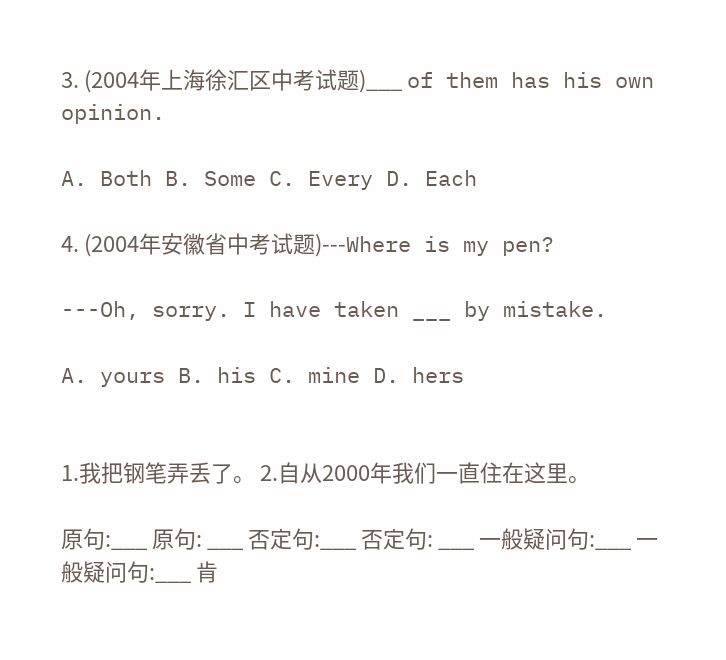3. (2004年上海徐汇区中考试题)___ of them has his own opinion.

A. Both B. Some C. Every D. Each

4. (2004年安徽省中考试题)---Where is my pen?

---Oh, sorry. I have taken ___ by mistake.

A. yours B. his C. mine D. hers


1.我把钢笔弄丢了。 2.自从2000年我们一直住在这里。

原句:___ 原句: ___ 否定句:___ 否定句: ___ 一般疑问句:___ 一般疑问句:___ 肯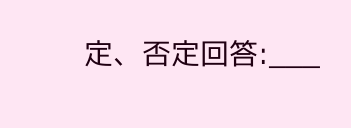定、否定回答:___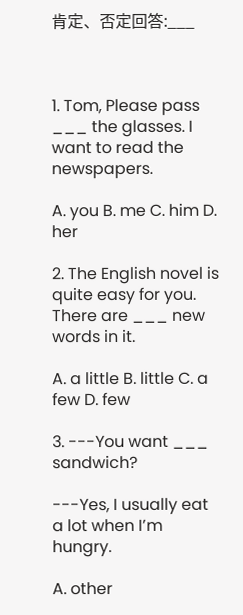肯定、否定回答:___



1. Tom, Please pass ___ the glasses. I want to read the newspapers.

A. you B. me C. him D. her

2. The English novel is quite easy for you. There are ___ new words in it.

A. a little B. little C. a few D. few

3. ---You want ___ sandwich?

---Yes, I usually eat a lot when I’m hungry.

A. other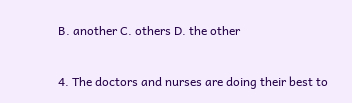B. another C. others D. the other

4. The doctors and nurses are doing their best to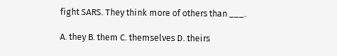fight SARS. They think more of others than ___.

A. they B. them C. themselves D. theirs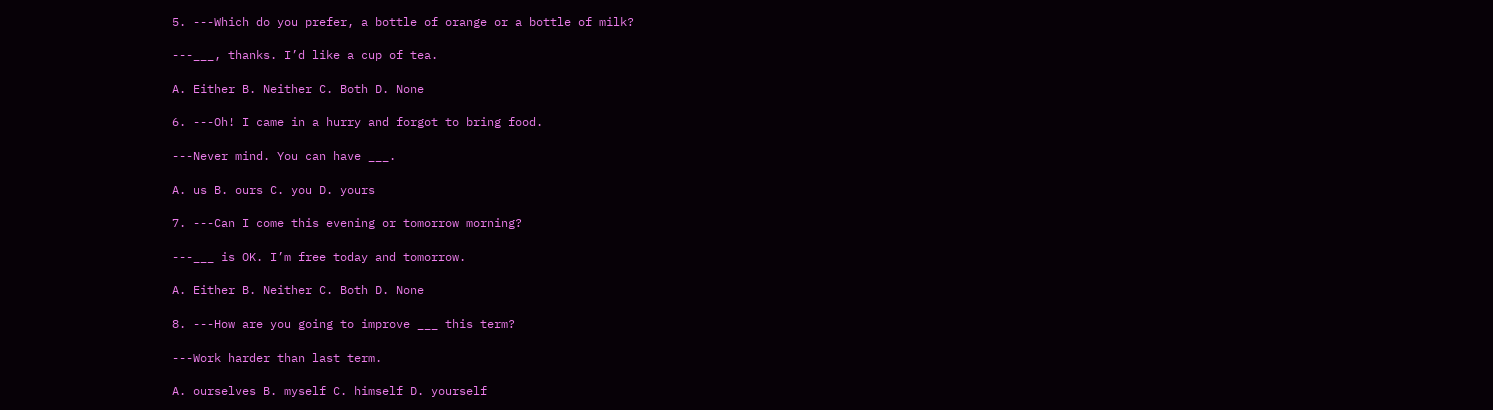5. ---Which do you prefer, a bottle of orange or a bottle of milk?

---___, thanks. I’d like a cup of tea.

A. Either B. Neither C. Both D. None

6. ---Oh! I came in a hurry and forgot to bring food.

---Never mind. You can have ___.

A. us B. ours C. you D. yours

7. ---Can I come this evening or tomorrow morning?

---___ is OK. I’m free today and tomorrow.

A. Either B. Neither C. Both D. None

8. ---How are you going to improve ___ this term?

---Work harder than last term.

A. ourselves B. myself C. himself D. yourself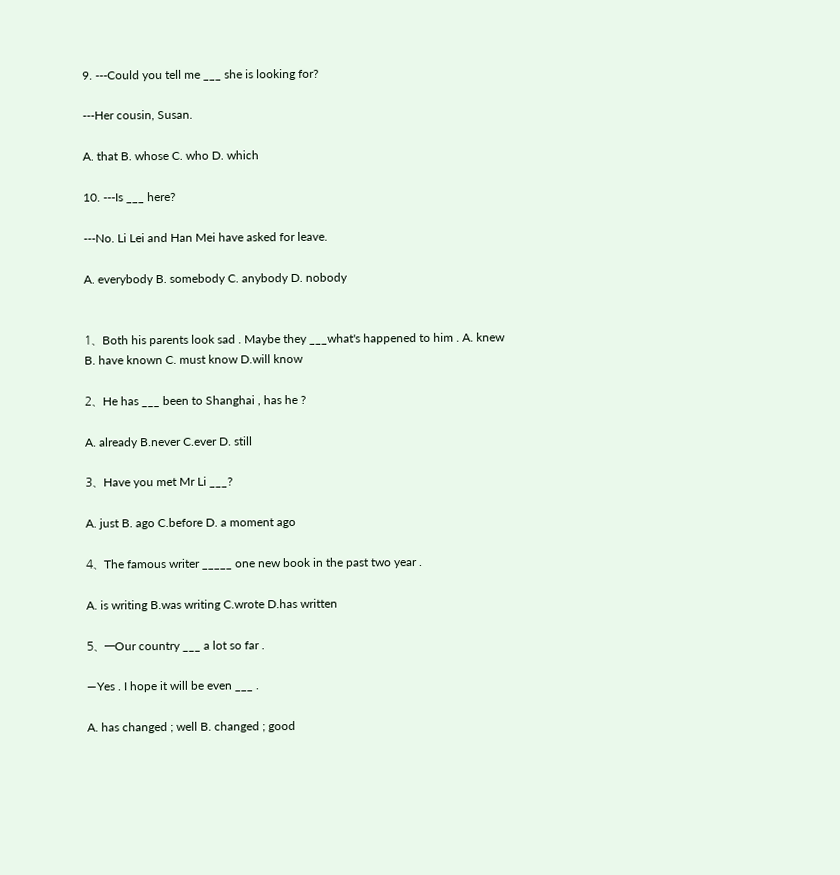9. ---Could you tell me ___ she is looking for?

---Her cousin, Susan.

A. that B. whose C. who D. which

10. ---Is ___ here?

---No. Li Lei and Han Mei have asked for leave.

A. everybody B. somebody C. anybody D. nobody


1、Both his parents look sad . Maybe they ___what's happened to him . A. knew B. have known C. must know D.will know

2、He has ___ been to Shanghai , has he ?

A. already B.never C.ever D. still

3、Have you met Mr Li ___?

A. just B. ago C.before D. a moment ago

4、The famous writer _____ one new book in the past two year .

A. is writing B.was writing C.wrote D.has written

5、—Our country ___ a lot so far .

—Yes . I hope it will be even ___ .

A. has changed ; well B. changed ; good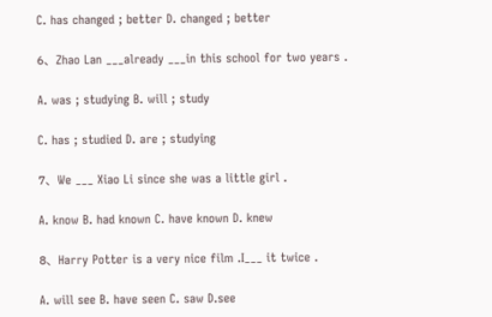C. has changed ; better D. changed ; better

6、Zhao Lan ___already ___in this school for two years .

A. was ; studying B. will ; study

C. has ; studied D. are ; studying

7、We ___ Xiao Li since she was a little girl .

A. know B. had known C. have known D. knew

8、Harry Potter is a very nice film .I___ it twice .

A. will see B. have seen C. saw D.see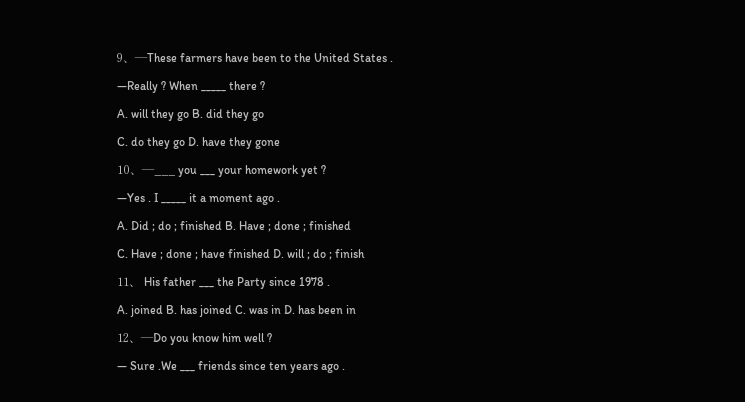9、—These farmers have been to the United States .

—Really ? When _____ there ?

A. will they go B. did they go

C. do they go D. have they gone

10、—___ you ___ your homework yet ?

—Yes . I _____ it a moment ago .

A. Did ; do ; finished B. Have ; done ; finished

C. Have ; done ; have finished D. will ; do ; finish

11、 His father ___ the Party since 1978 .

A. joined B. has joined C. was in D. has been in

12、—Do you know him well ?

— Sure .We ___ friends since ten years ago .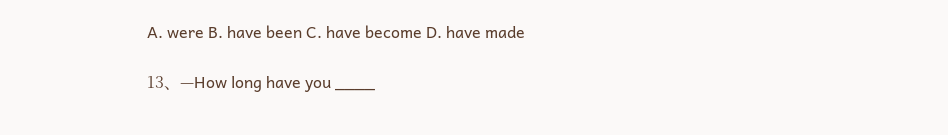A. were B. have been C. have become D. have made

13、—How long have you ____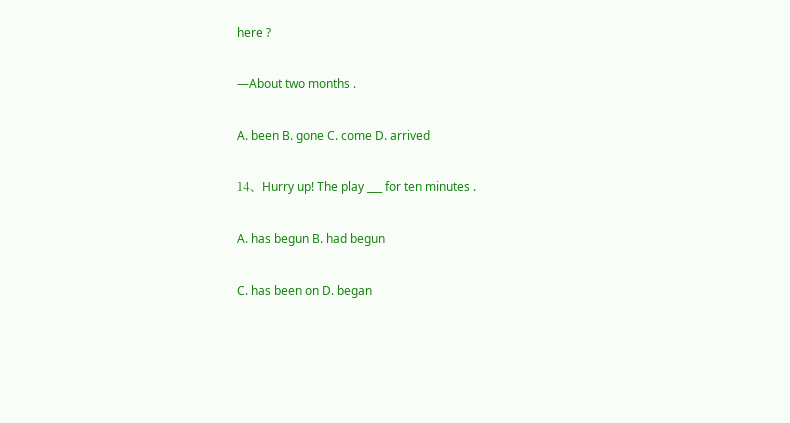here ?

—About two months .

A. been B. gone C. come D. arrived

14、Hurry up! The play ___ for ten minutes .

A. has begun B. had begun

C. has been on D. began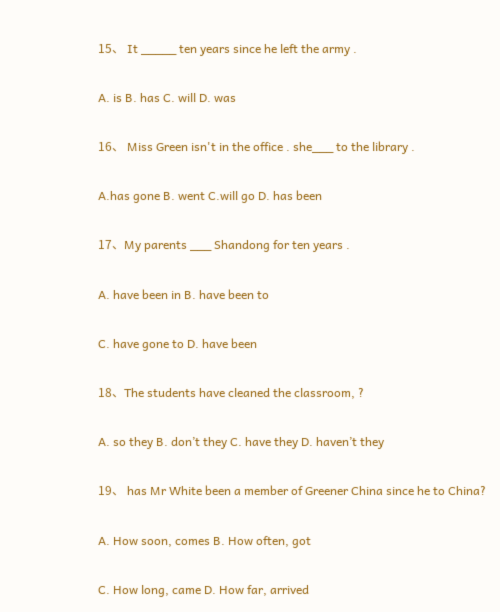15、 It _____ ten years since he left the army .

A. is B. has C. will D. was

16、 Miss Green isn't in the office . she___ to the library .

A.has gone B. went C.will go D. has been

17、My parents ___ Shandong for ten years .

A. have been in B. have been to

C. have gone to D. have been

18、The students have cleaned the classroom, ?

A. so they B. don’t they C. have they D. haven’t they

19、 has Mr White been a member of Greener China since he to China?

A. How soon, comes B. How often, got

C. How long, came D. How far, arrived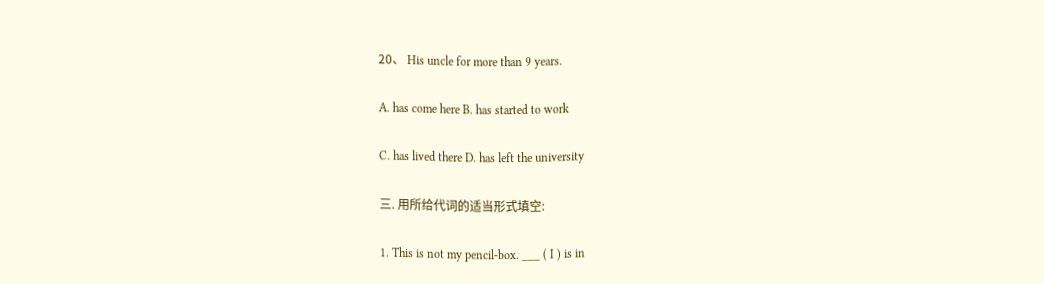20、 His uncle for more than 9 years.

A. has come here B. has started to work

C. has lived there D. has left the university

三. 用所给代词的适当形式填空:

1. This is not my pencil-box. ___ ( I ) is in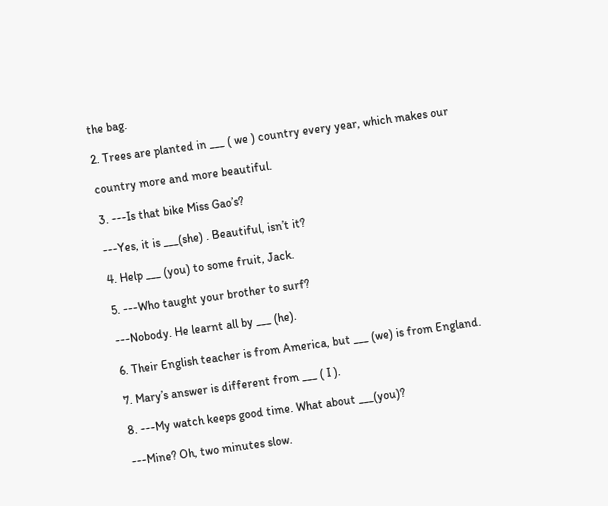the bag.

2. Trees are planted in ___ ( we ) country every year, which makes our

country more and more beautiful.

3. ---Is that bike Miss Gao’s?

---Yes, it is ___(she) . Beautiful, isn’t it?

4. Help ___ (you) to some fruit, Jack.

5. ---Who taught your brother to surf?

---Nobody. He learnt all by ___ (he).

6. Their English teacher is from America, but ___ (we) is from England.

7. Mary’s answer is different from ___ ( I ).

8. ---My watch keeps good time. What about ___(you)?

---Mine? Oh, two minutes slow.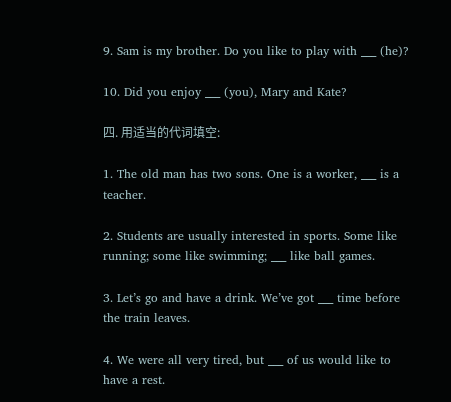9. Sam is my brother. Do you like to play with ___ (he)?

10. Did you enjoy ___ (you), Mary and Kate?

四. 用适当的代词填空:

1. The old man has two sons. One is a worker, ___ is a teacher.

2. Students are usually interested in sports. Some like running; some like swimming; ___ like ball games.

3. Let’s go and have a drink. We’ve got ___ time before the train leaves.

4. We were all very tired, but ___ of us would like to have a rest.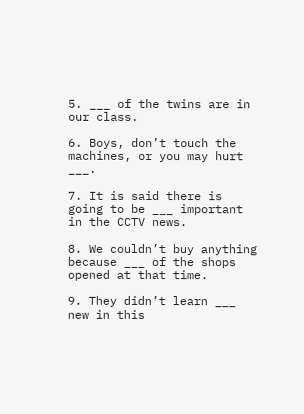5. ___ of the twins are in our class.

6. Boys, don’t touch the machines, or you may hurt ___.

7. It is said there is going to be ___ important in the CCTV news.

8. We couldn’t buy anything because ___ of the shops opened at that time.

9. They didn’t learn ___ new in this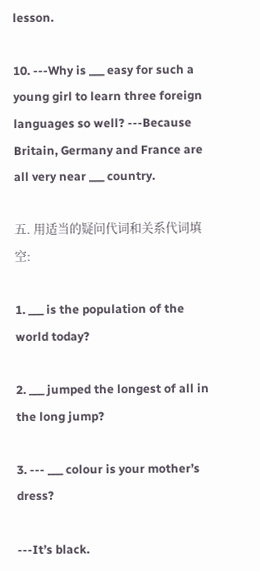lesson.

10. ---Why is ___ easy for such a young girl to learn three foreign languages so well? ---Because Britain, Germany and France are all very near ___ country.

五. 用适当的疑问代词和关系代词填空:

1. ___ is the population of the world today?

2. ___ jumped the longest of all in the long jump?

3. --- ___ colour is your mother’s dress?

---It’s black.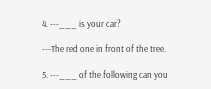4. ---___ is your car?

---The red one in front of the tree.

5. ---___ of the following can you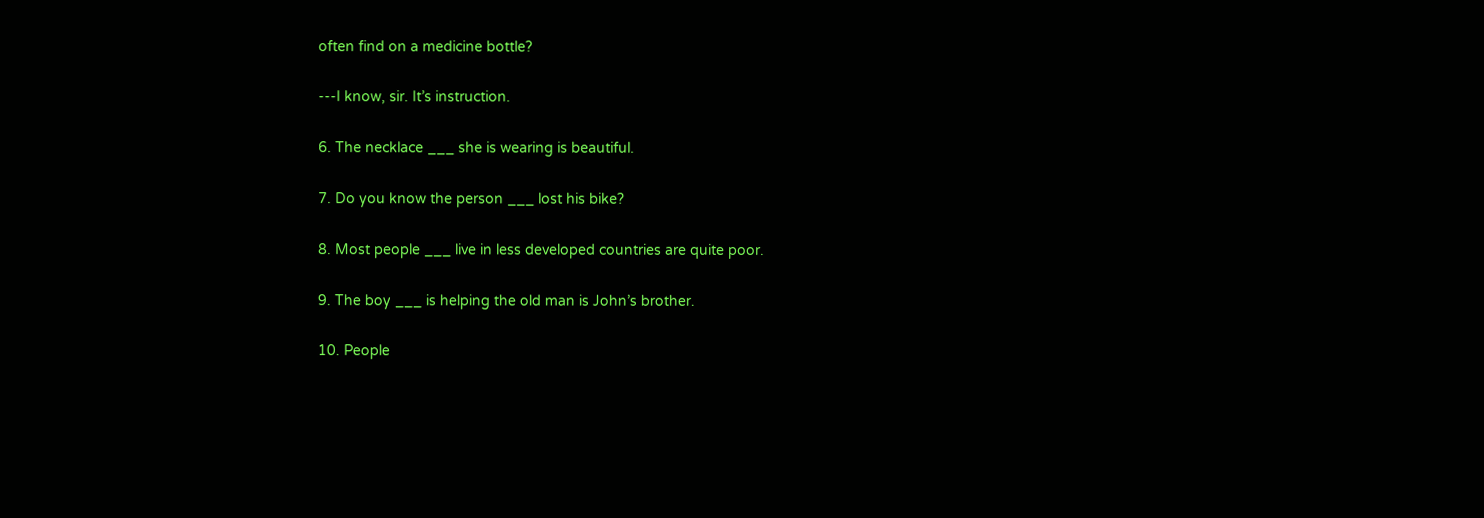often find on a medicine bottle?

---I know, sir. It’s instruction.

6. The necklace ___ she is wearing is beautiful.

7. Do you know the person ___ lost his bike?

8. Most people ___ live in less developed countries are quite poor.

9. The boy ___ is helping the old man is John’s brother.

10. People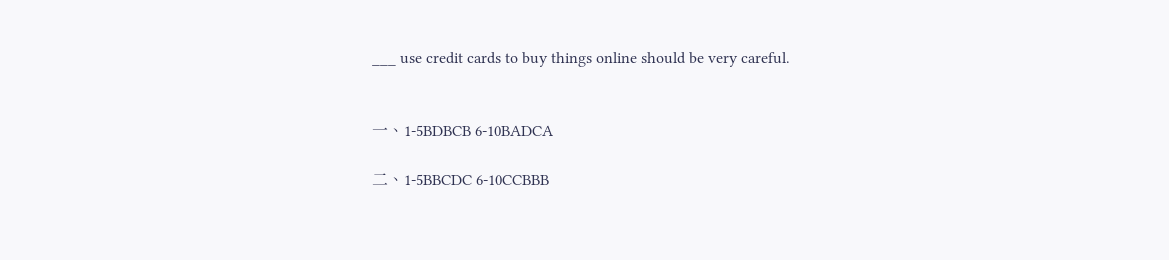___ use credit cards to buy things online should be very careful.


一、1-5BDBCB 6-10BADCA

二、1-5BBCDC 6-10CCBBB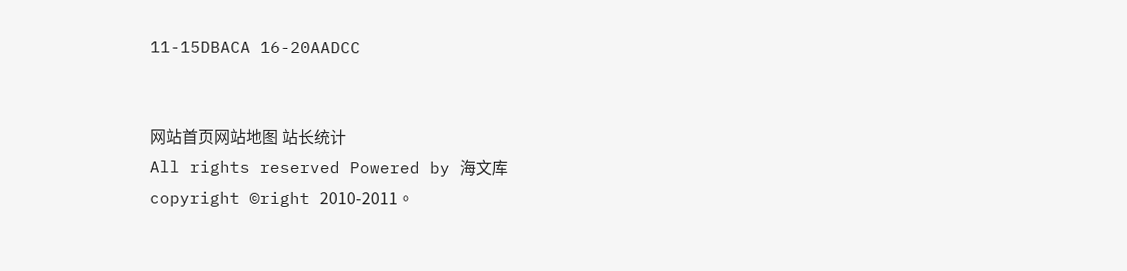11-15DBACA 16-20AADCC


网站首页网站地图 站长统计
All rights reserved Powered by 海文库
copyright ©right 2010-2011。